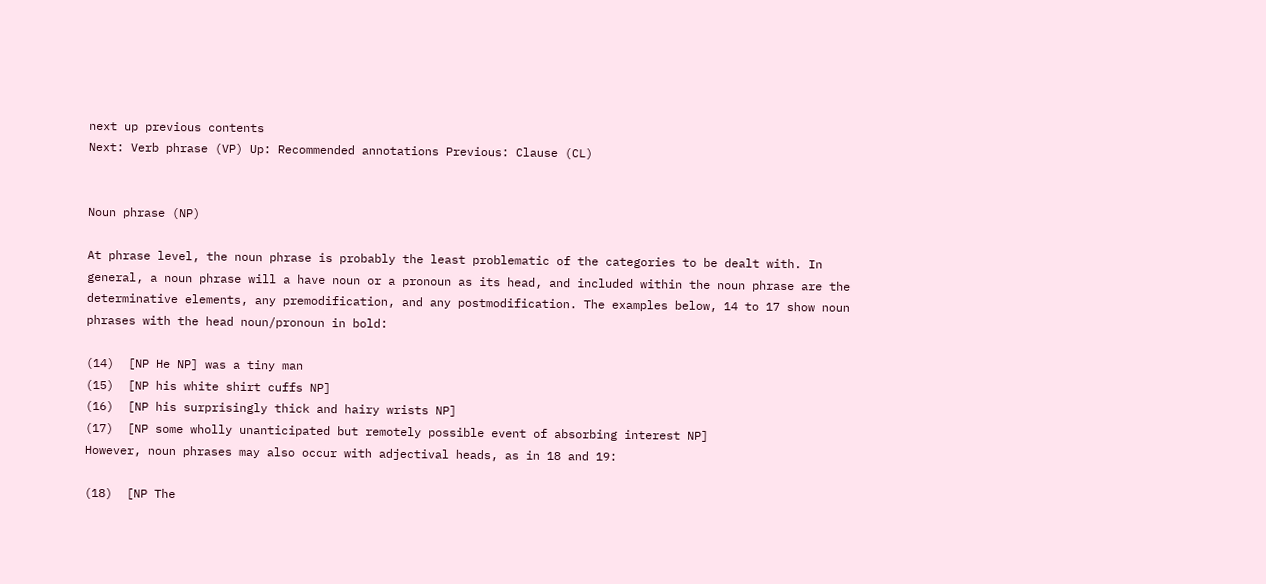next up previous contents
Next: Verb phrase (VP) Up: Recommended annotations Previous: Clause (CL)


Noun phrase (NP)

At phrase level, the noun phrase is probably the least problematic of the categories to be dealt with. In general, a noun phrase will a have noun or a pronoun as its head, and included within the noun phrase are the determinative elements, any premodification, and any postmodification. The examples below, 14 to 17 show noun phrases with the head noun/pronoun in bold:

(14)  [NP He NP] was a tiny man
(15)  [NP his white shirt cuffs NP]
(16)  [NP his surprisingly thick and hairy wrists NP]
(17)  [NP some wholly unanticipated but remotely possible event of absorbing interest NP]
However, noun phrases may also occur with adjectival heads, as in 18 and 19:

(18)  [NP The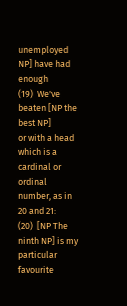unemployed NP] have had enough
(19)  We've beaten [NP the best NP]
or with a head which is a cardinal or ordinal number, as in 20 and 21:
(20)  [NP The ninth NP] is my particular favourite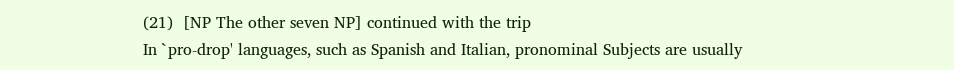(21)  [NP The other seven NP] continued with the trip
In `pro-drop' languages, such as Spanish and Italian, pronominal Subjects are usually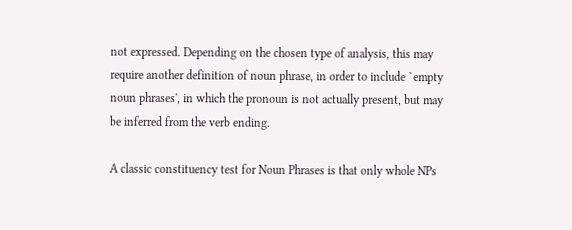not expressed. Depending on the chosen type of analysis, this may require another definition of noun phrase, in order to include `empty noun phrases', in which the pronoun is not actually present, but may be inferred from the verb ending.

A classic constituency test for Noun Phrases is that only whole NPs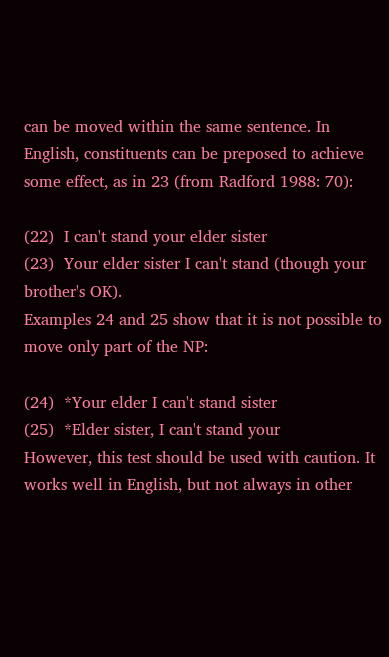can be moved within the same sentence. In English, constituents can be preposed to achieve some effect, as in 23 (from Radford 1988: 70):

(22)  I can't stand your elder sister
(23)  Your elder sister I can't stand (though your brother's OK).
Examples 24 and 25 show that it is not possible to move only part of the NP:

(24)  *Your elder I can't stand sister
(25)  *Elder sister, I can't stand your
However, this test should be used with caution. It works well in English, but not always in other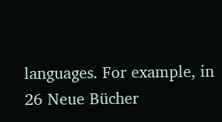languages. For example, in 26 Neue Bücher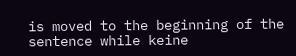is moved to the beginning of the sentence while keine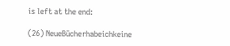is left at the end:

(26) NeueBücherhabeichkeine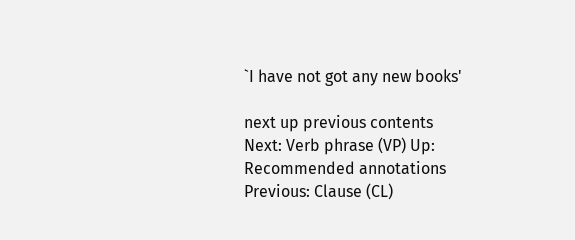`I have not got any new books'

next up previous contents
Next: Verb phrase (VP) Up: Recommended annotations Previous: Clause (CL)